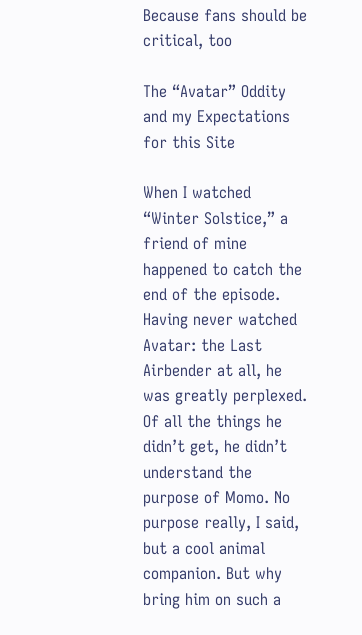Because fans should be critical, too

The “Avatar” Oddity and my Expectations for this Site

When I watched “Winter Solstice,” a friend of mine happened to catch the end of the episode. Having never watched Avatar: the Last Airbender at all, he was greatly perplexed. Of all the things he didn’t get, he didn’t understand the purpose of Momo. No purpose really, I said, but a cool animal companion. But why bring him on such a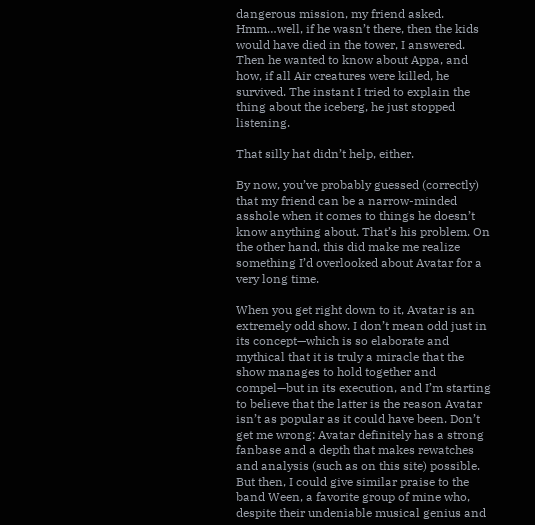dangerous mission, my friend asked. Hmm…well, if he wasn’t there, then the kids would have died in the tower, I answered. Then he wanted to know about Appa, and how, if all Air creatures were killed, he survived. The instant I tried to explain the thing about the iceberg, he just stopped listening.

That silly hat didn’t help, either.

By now, you’ve probably guessed (correctly) that my friend can be a narrow-minded asshole when it comes to things he doesn’t know anything about. That’s his problem. On the other hand, this did make me realize something I’d overlooked about Avatar for a very long time.

When you get right down to it, Avatar is an extremely odd show. I don’t mean odd just in its concept—which is so elaborate and mythical that it is truly a miracle that the show manages to hold together and compel—but in its execution, and I’m starting to believe that the latter is the reason Avatar isn’t as popular as it could have been. Don’t get me wrong: Avatar definitely has a strong fanbase and a depth that makes rewatches and analysis (such as on this site) possible. But then, I could give similar praise to the band Ween, a favorite group of mine who, despite their undeniable musical genius and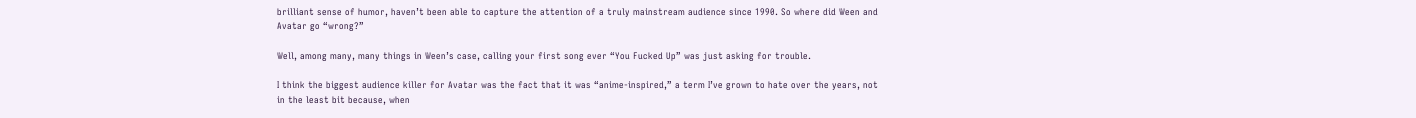brilliant sense of humor, haven’t been able to capture the attention of a truly mainstream audience since 1990. So where did Ween and Avatar go “wrong?”

Well, among many, many things in Ween’s case, calling your first song ever “You Fucked Up” was just asking for trouble.

I think the biggest audience killer for Avatar was the fact that it was “anime-inspired,” a term I’ve grown to hate over the years, not in the least bit because, when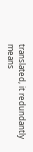translated, it redundantly means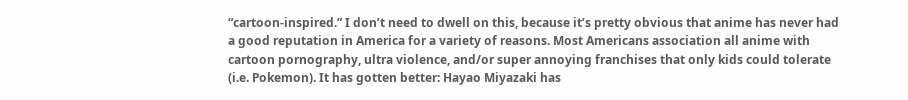“cartoon-inspired.” I don’t need to dwell on this, because it’s pretty obvious that anime has never had a good reputation in America for a variety of reasons. Most Americans association all anime with cartoon pornography, ultra violence, and/or super annoying franchises that only kids could tolerate (i.e. Pokemon). It has gotten better: Hayao Miyazaki has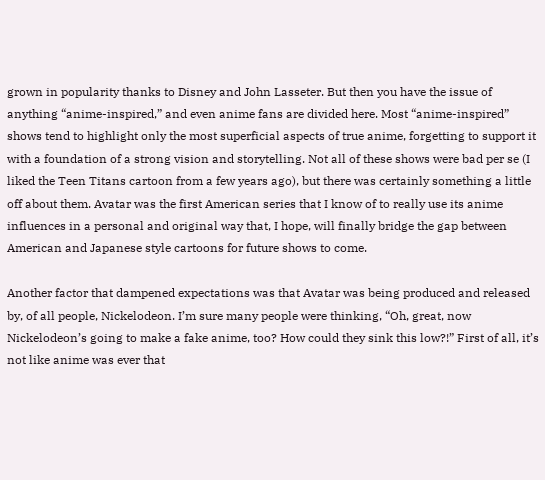grown in popularity thanks to Disney and John Lasseter. But then you have the issue of anything “anime-inspired,” and even anime fans are divided here. Most “anime-inspired” shows tend to highlight only the most superficial aspects of true anime, forgetting to support it with a foundation of a strong vision and storytelling. Not all of these shows were bad per se (I liked the Teen Titans cartoon from a few years ago), but there was certainly something a little off about them. Avatar was the first American series that I know of to really use its anime influences in a personal and original way that, I hope, will finally bridge the gap between American and Japanese style cartoons for future shows to come.

Another factor that dampened expectations was that Avatar was being produced and released by, of all people, Nickelodeon. I’m sure many people were thinking, “Oh, great, now Nickelodeon’s going to make a fake anime, too? How could they sink this low?!” First of all, it’s not like anime was ever that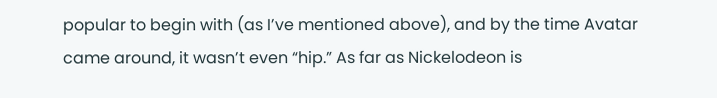popular to begin with (as I’ve mentioned above), and by the time Avatar came around, it wasn’t even “hip.” As far as Nickelodeon is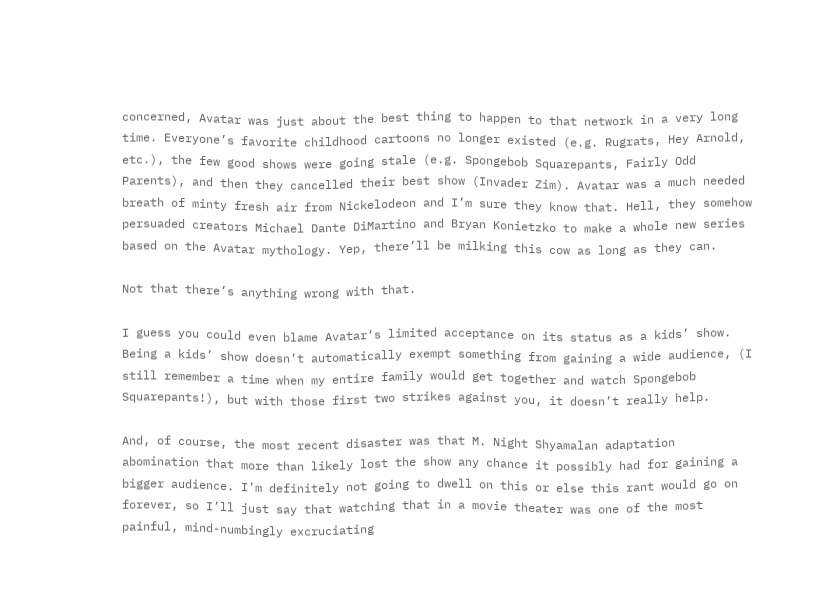concerned, Avatar was just about the best thing to happen to that network in a very long time. Everyone’s favorite childhood cartoons no longer existed (e.g. Rugrats, Hey Arnold, etc.), the few good shows were going stale (e.g. Spongebob Squarepants, Fairly Odd Parents), and then they cancelled their best show (Invader Zim). Avatar was a much needed breath of minty fresh air from Nickelodeon and I’m sure they know that. Hell, they somehow persuaded creators Michael Dante DiMartino and Bryan Konietzko to make a whole new series based on the Avatar mythology. Yep, there’ll be milking this cow as long as they can.

Not that there’s anything wrong with that.

I guess you could even blame Avatar‘s limited acceptance on its status as a kids’ show. Being a kids’ show doesn’t automatically exempt something from gaining a wide audience, (I still remember a time when my entire family would get together and watch Spongebob Squarepants!), but with those first two strikes against you, it doesn’t really help.

And, of course, the most recent disaster was that M. Night Shyamalan adaptation abomination that more than likely lost the show any chance it possibly had for gaining a bigger audience. I’m definitely not going to dwell on this or else this rant would go on forever, so I’ll just say that watching that in a movie theater was one of the most painful, mind-numbingly excruciating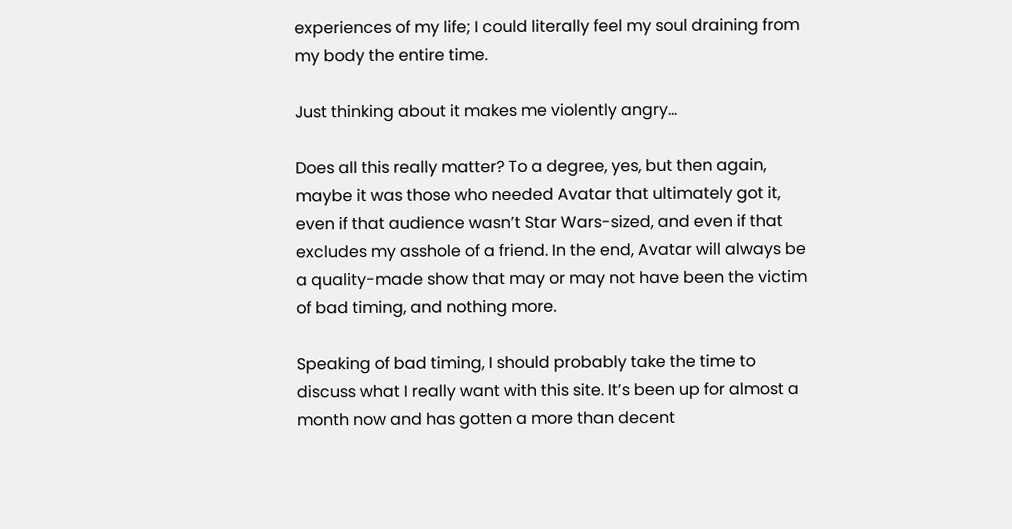experiences of my life; I could literally feel my soul draining from my body the entire time.

Just thinking about it makes me violently angry…

Does all this really matter? To a degree, yes, but then again, maybe it was those who needed Avatar that ultimately got it, even if that audience wasn’t Star Wars-sized, and even if that excludes my asshole of a friend. In the end, Avatar will always be a quality-made show that may or may not have been the victim of bad timing, and nothing more.

Speaking of bad timing, I should probably take the time to discuss what I really want with this site. It’s been up for almost a month now and has gotten a more than decent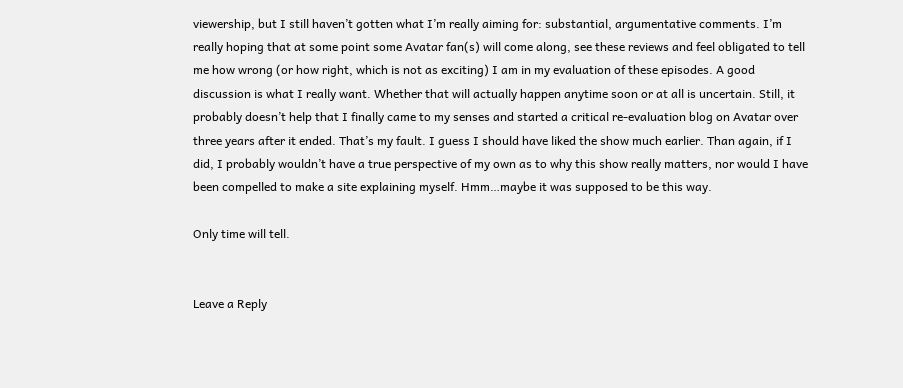viewership, but I still haven’t gotten what I’m really aiming for: substantial, argumentative comments. I’m really hoping that at some point some Avatar fan(s) will come along, see these reviews and feel obligated to tell me how wrong (or how right, which is not as exciting) I am in my evaluation of these episodes. A good discussion is what I really want. Whether that will actually happen anytime soon or at all is uncertain. Still, it probably doesn’t help that I finally came to my senses and started a critical re-evaluation blog on Avatar over three years after it ended. That’s my fault. I guess I should have liked the show much earlier. Than again, if I did, I probably wouldn’t have a true perspective of my own as to why this show really matters, nor would I have been compelled to make a site explaining myself. Hmm…maybe it was supposed to be this way.

Only time will tell.


Leave a Reply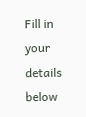Fill in your details below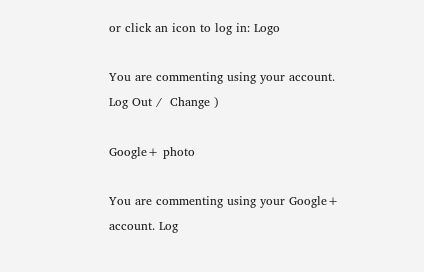or click an icon to log in: Logo

You are commenting using your account. Log Out /  Change )

Google+ photo

You are commenting using your Google+ account. Log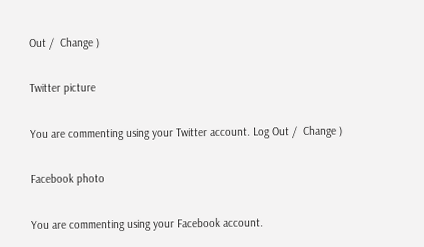Out /  Change )

Twitter picture

You are commenting using your Twitter account. Log Out /  Change )

Facebook photo

You are commenting using your Facebook account.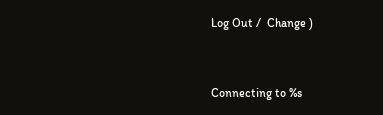Log Out /  Change )


Connecting to %s